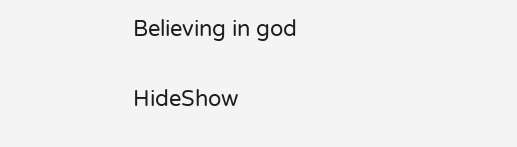Believing in god

HideShow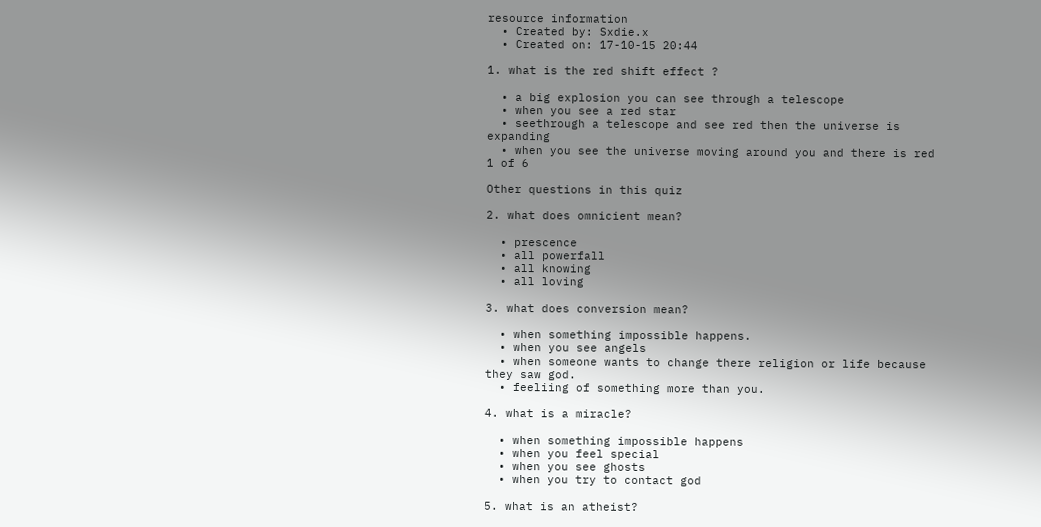resource information
  • Created by: Sxdie.x
  • Created on: 17-10-15 20:44

1. what is the red shift effect ?

  • a big explosion you can see through a telescope
  • when you see a red star
  • seethrough a telescope and see red then the universe is expanding
  • when you see the universe moving around you and there is red
1 of 6

Other questions in this quiz

2. what does omnicient mean?

  • prescence
  • all powerfall
  • all knowing
  • all loving

3. what does conversion mean?

  • when something impossible happens.
  • when you see angels
  • when someone wants to change there religion or life because they saw god.
  • feeliing of something more than you.

4. what is a miracle?

  • when something impossible happens
  • when you feel special
  • when you see ghosts
  • when you try to contact god

5. what is an atheist?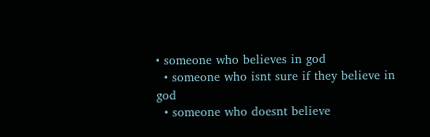• someone who believes in god
  • someone who isnt sure if they believe in god
  • someone who doesnt believe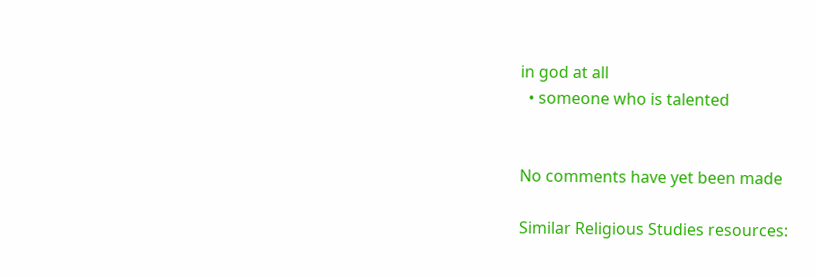in god at all
  • someone who is talented


No comments have yet been made

Similar Religious Studies resources: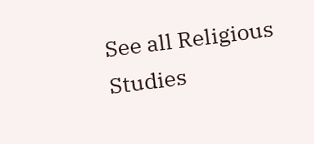See all Religious Studies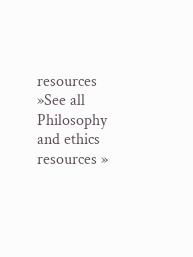resources »See all Philosophy and ethics resources »